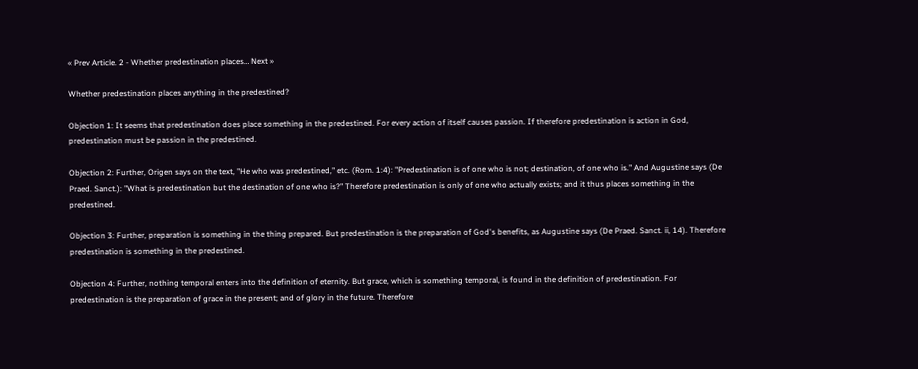« Prev Article. 2 - Whether predestination places… Next »

Whether predestination places anything in the predestined?

Objection 1: It seems that predestination does place something in the predestined. For every action of itself causes passion. If therefore predestination is action in God, predestination must be passion in the predestined.

Objection 2: Further, Origen says on the text, "He who was predestined," etc. (Rom. 1:4): "Predestination is of one who is not; destination, of one who is." And Augustine says (De Praed. Sanct.): "What is predestination but the destination of one who is?" Therefore predestination is only of one who actually exists; and it thus places something in the predestined.

Objection 3: Further, preparation is something in the thing prepared. But predestination is the preparation of God's benefits, as Augustine says (De Praed. Sanct. ii, 14). Therefore predestination is something in the predestined.

Objection 4: Further, nothing temporal enters into the definition of eternity. But grace, which is something temporal, is found in the definition of predestination. For predestination is the preparation of grace in the present; and of glory in the future. Therefore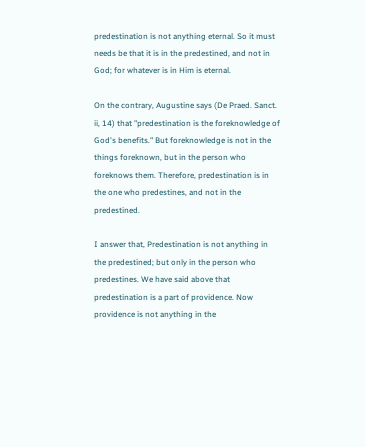predestination is not anything eternal. So it must needs be that it is in the predestined, and not in God; for whatever is in Him is eternal.

On the contrary, Augustine says (De Praed. Sanct. ii, 14) that "predestination is the foreknowledge of God's benefits." But foreknowledge is not in the things foreknown, but in the person who foreknows them. Therefore, predestination is in the one who predestines, and not in the predestined.

I answer that, Predestination is not anything in the predestined; but only in the person who predestines. We have said above that predestination is a part of providence. Now providence is not anything in the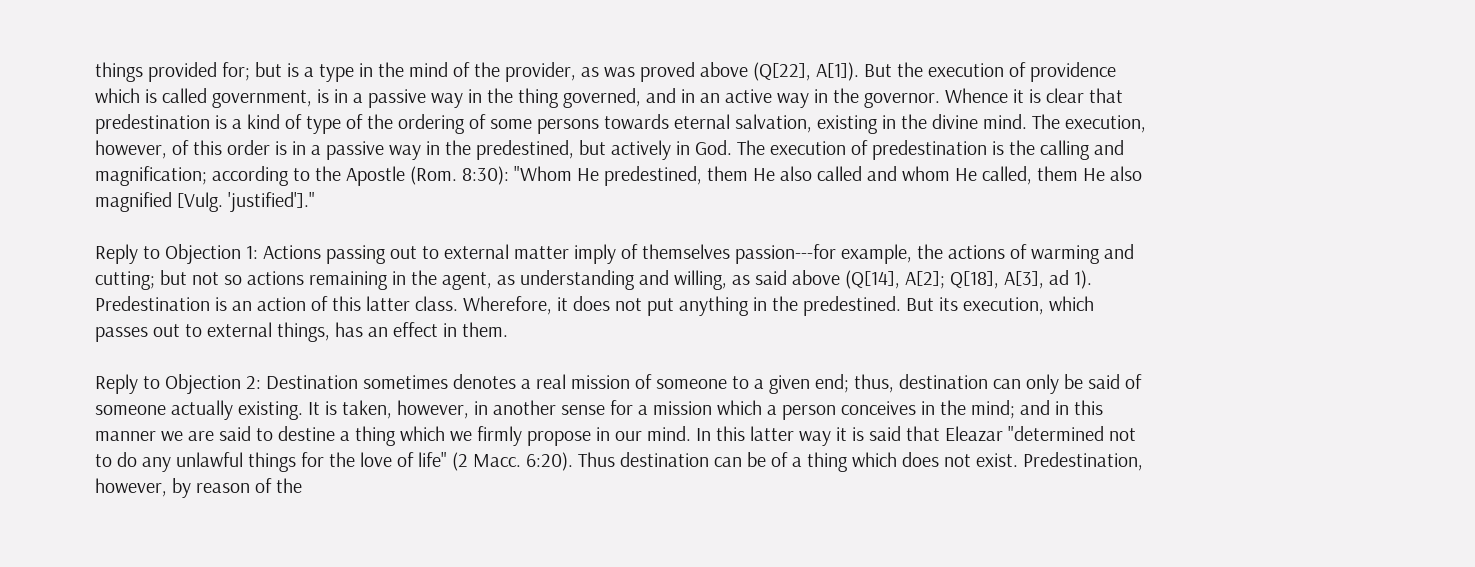things provided for; but is a type in the mind of the provider, as was proved above (Q[22], A[1]). But the execution of providence which is called government, is in a passive way in the thing governed, and in an active way in the governor. Whence it is clear that predestination is a kind of type of the ordering of some persons towards eternal salvation, existing in the divine mind. The execution, however, of this order is in a passive way in the predestined, but actively in God. The execution of predestination is the calling and magnification; according to the Apostle (Rom. 8:30): "Whom He predestined, them He also called and whom He called, them He also magnified [Vulg. 'justified']."

Reply to Objection 1: Actions passing out to external matter imply of themselves passion---for example, the actions of warming and cutting; but not so actions remaining in the agent, as understanding and willing, as said above (Q[14], A[2]; Q[18], A[3], ad 1). Predestination is an action of this latter class. Wherefore, it does not put anything in the predestined. But its execution, which passes out to external things, has an effect in them.

Reply to Objection 2: Destination sometimes denotes a real mission of someone to a given end; thus, destination can only be said of someone actually existing. It is taken, however, in another sense for a mission which a person conceives in the mind; and in this manner we are said to destine a thing which we firmly propose in our mind. In this latter way it is said that Eleazar "determined not to do any unlawful things for the love of life" (2 Macc. 6:20). Thus destination can be of a thing which does not exist. Predestination, however, by reason of the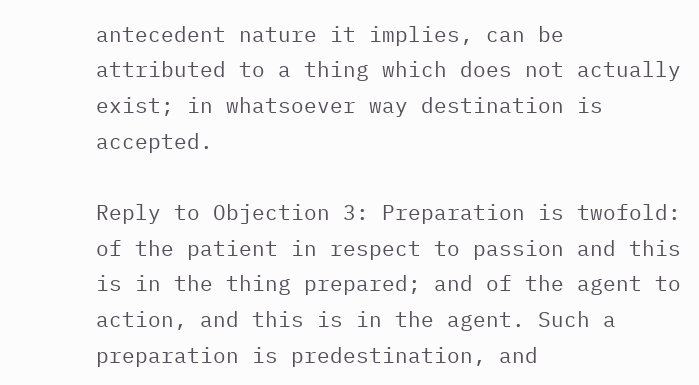antecedent nature it implies, can be attributed to a thing which does not actually exist; in whatsoever way destination is accepted.

Reply to Objection 3: Preparation is twofold: of the patient in respect to passion and this is in the thing prepared; and of the agent to action, and this is in the agent. Such a preparation is predestination, and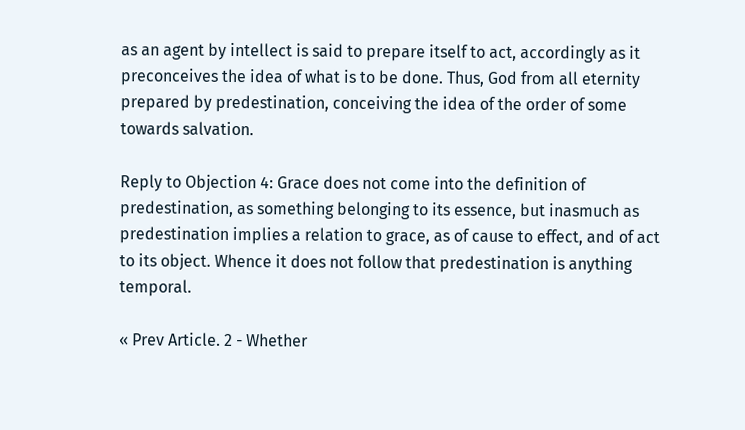as an agent by intellect is said to prepare itself to act, accordingly as it preconceives the idea of what is to be done. Thus, God from all eternity prepared by predestination, conceiving the idea of the order of some towards salvation.

Reply to Objection 4: Grace does not come into the definition of predestination, as something belonging to its essence, but inasmuch as predestination implies a relation to grace, as of cause to effect, and of act to its object. Whence it does not follow that predestination is anything temporal.

« Prev Article. 2 - Whether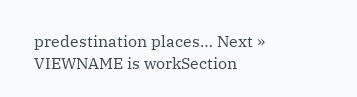predestination places… Next »
VIEWNAME is workSection